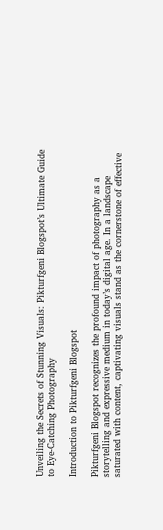Unveiling the Secrets of Stunning Visuals: Pikturfgeni Blogspot’s Ultimate Guide to Eye-Catching Photography

Introduction to Pikturfgeni Blogspot

Pikturfgeni Blogspot recognizes the profound impact of photography as a storytelling and expressive medium in today’s digital age. In a landscape saturated with content, captivating visuals stand as the cornerstone of effective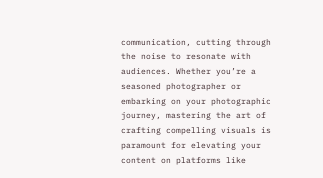communication, cutting through the noise to resonate with audiences. Whether you’re a seasoned photographer or embarking on your photographic journey, mastering the art of crafting compelling visuals is paramount for elevating your content on platforms like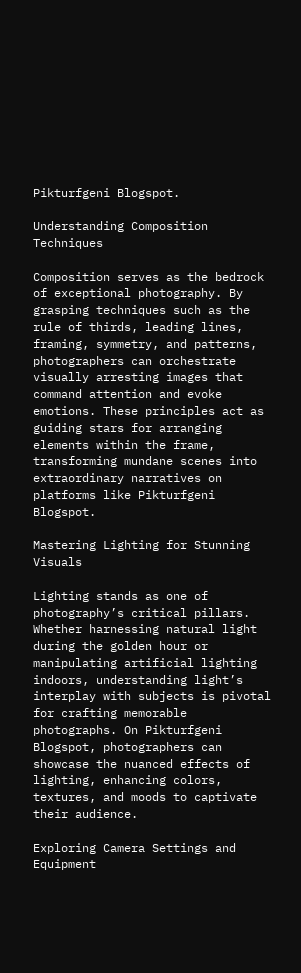Pikturfgeni Blogspot.

Understanding Composition Techniques

Composition serves as the bedrock of exceptional photography. By grasping techniques such as the rule of thirds, leading lines, framing, symmetry, and patterns, photographers can orchestrate visually arresting images that command attention and evoke emotions. These principles act as guiding stars for arranging elements within the frame, transforming mundane scenes into extraordinary narratives on platforms like Pikturfgeni Blogspot.

Mastering Lighting for Stunning Visuals

Lighting stands as one of photography’s critical pillars. Whether harnessing natural light during the golden hour or manipulating artificial lighting indoors, understanding light’s interplay with subjects is pivotal for crafting memorable photographs. On Pikturfgeni Blogspot, photographers can showcase the nuanced effects of lighting, enhancing colors, textures, and moods to captivate their audience.

Exploring Camera Settings and Equipment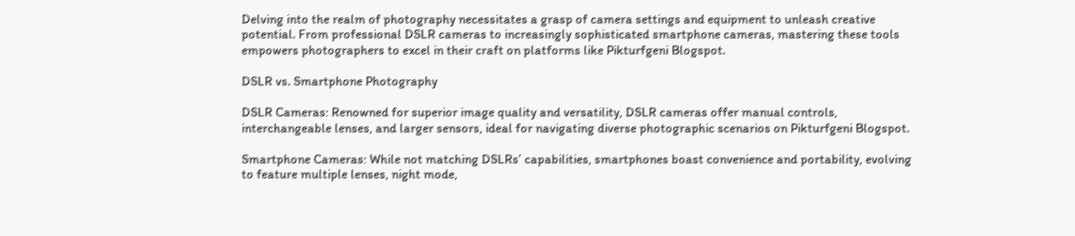Delving into the realm of photography necessitates a grasp of camera settings and equipment to unleash creative potential. From professional DSLR cameras to increasingly sophisticated smartphone cameras, mastering these tools empowers photographers to excel in their craft on platforms like Pikturfgeni Blogspot.

DSLR vs. Smartphone Photography

DSLR Cameras: Renowned for superior image quality and versatility, DSLR cameras offer manual controls, interchangeable lenses, and larger sensors, ideal for navigating diverse photographic scenarios on Pikturfgeni Blogspot.

Smartphone Cameras: While not matching DSLRs’ capabilities, smartphones boast convenience and portability, evolving to feature multiple lenses, night mode,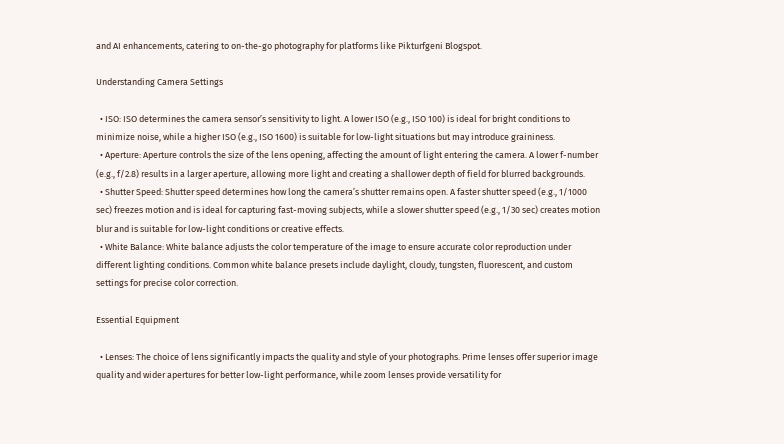and AI enhancements, catering to on-the-go photography for platforms like Pikturfgeni Blogspot.

Understanding Camera Settings

  • ISO: ISO determines the camera sensor’s sensitivity to light. A lower ISO (e.g., ISO 100) is ideal for bright conditions to minimize noise, while a higher ISO (e.g., ISO 1600) is suitable for low-light situations but may introduce graininess.
  • Aperture: Aperture controls the size of the lens opening, affecting the amount of light entering the camera. A lower f-number (e.g., f/2.8) results in a larger aperture, allowing more light and creating a shallower depth of field for blurred backgrounds.
  • Shutter Speed: Shutter speed determines how long the camera’s shutter remains open. A faster shutter speed (e.g., 1/1000 sec) freezes motion and is ideal for capturing fast-moving subjects, while a slower shutter speed (e.g., 1/30 sec) creates motion blur and is suitable for low-light conditions or creative effects.
  • White Balance: White balance adjusts the color temperature of the image to ensure accurate color reproduction under different lighting conditions. Common white balance presets include daylight, cloudy, tungsten, fluorescent, and custom settings for precise color correction.

Essential Equipment

  • Lenses: The choice of lens significantly impacts the quality and style of your photographs. Prime lenses offer superior image quality and wider apertures for better low-light performance, while zoom lenses provide versatility for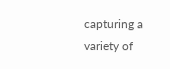capturing a variety of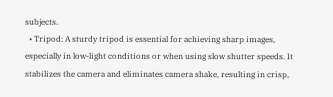subjects.
  • Tripod: A sturdy tripod is essential for achieving sharp images, especially in low-light conditions or when using slow shutter speeds. It stabilizes the camera and eliminates camera shake, resulting in crisp,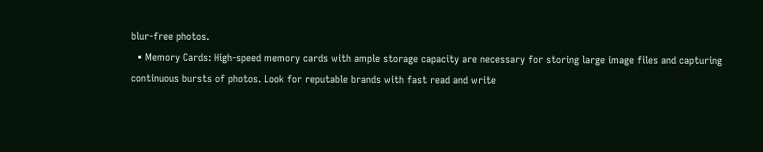blur-free photos.
  • Memory Cards: High-speed memory cards with ample storage capacity are necessary for storing large image files and capturing continuous bursts of photos. Look for reputable brands with fast read and write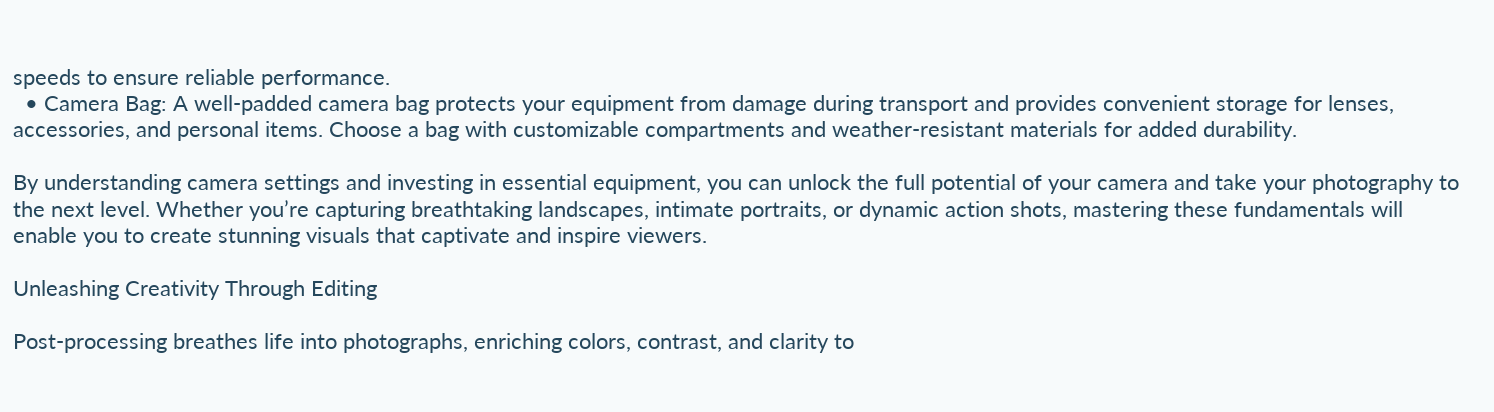speeds to ensure reliable performance.
  • Camera Bag: A well-padded camera bag protects your equipment from damage during transport and provides convenient storage for lenses, accessories, and personal items. Choose a bag with customizable compartments and weather-resistant materials for added durability.

By understanding camera settings and investing in essential equipment, you can unlock the full potential of your camera and take your photography to the next level. Whether you’re capturing breathtaking landscapes, intimate portraits, or dynamic action shots, mastering these fundamentals will enable you to create stunning visuals that captivate and inspire viewers.

Unleashing Creativity Through Editing

Post-processing breathes life into photographs, enriching colors, contrast, and clarity to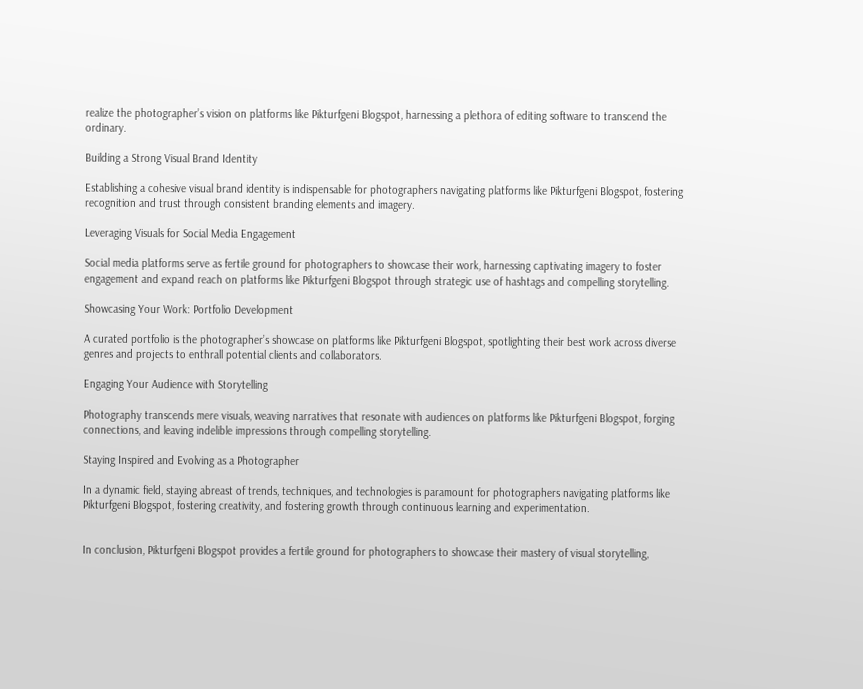realize the photographer’s vision on platforms like Pikturfgeni Blogspot, harnessing a plethora of editing software to transcend the ordinary.

Building a Strong Visual Brand Identity

Establishing a cohesive visual brand identity is indispensable for photographers navigating platforms like Pikturfgeni Blogspot, fostering recognition and trust through consistent branding elements and imagery.

Leveraging Visuals for Social Media Engagement

Social media platforms serve as fertile ground for photographers to showcase their work, harnessing captivating imagery to foster engagement and expand reach on platforms like Pikturfgeni Blogspot through strategic use of hashtags and compelling storytelling.

Showcasing Your Work: Portfolio Development

A curated portfolio is the photographer’s showcase on platforms like Pikturfgeni Blogspot, spotlighting their best work across diverse genres and projects to enthrall potential clients and collaborators.

Engaging Your Audience with Storytelling

Photography transcends mere visuals, weaving narratives that resonate with audiences on platforms like Pikturfgeni Blogspot, forging connections, and leaving indelible impressions through compelling storytelling.

Staying Inspired and Evolving as a Photographer

In a dynamic field, staying abreast of trends, techniques, and technologies is paramount for photographers navigating platforms like Pikturfgeni Blogspot, fostering creativity, and fostering growth through continuous learning and experimentation.


In conclusion, Pikturfgeni Blogspot provides a fertile ground for photographers to showcase their mastery of visual storytelling,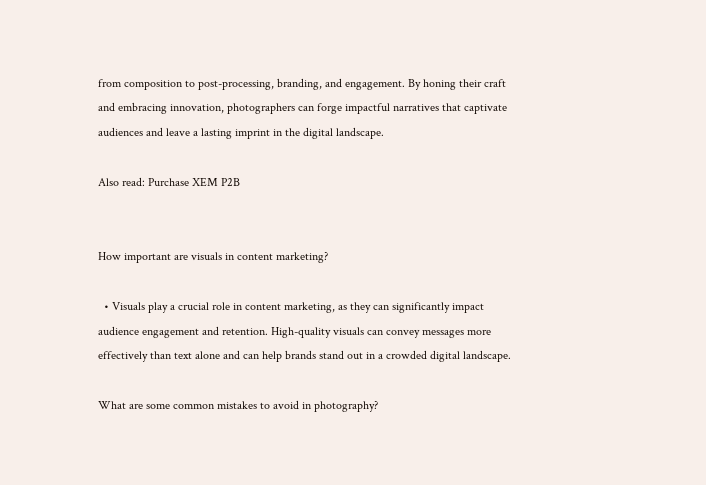from composition to post-processing, branding, and engagement. By honing their craft and embracing innovation, photographers can forge impactful narratives that captivate audiences and leave a lasting imprint in the digital landscape.

Also read: Purchase XEM P2B


How important are visuals in content marketing?

  • Visuals play a crucial role in content marketing, as they can significantly impact audience engagement and retention. High-quality visuals can convey messages more effectively than text alone and can help brands stand out in a crowded digital landscape.

What are some common mistakes to avoid in photography?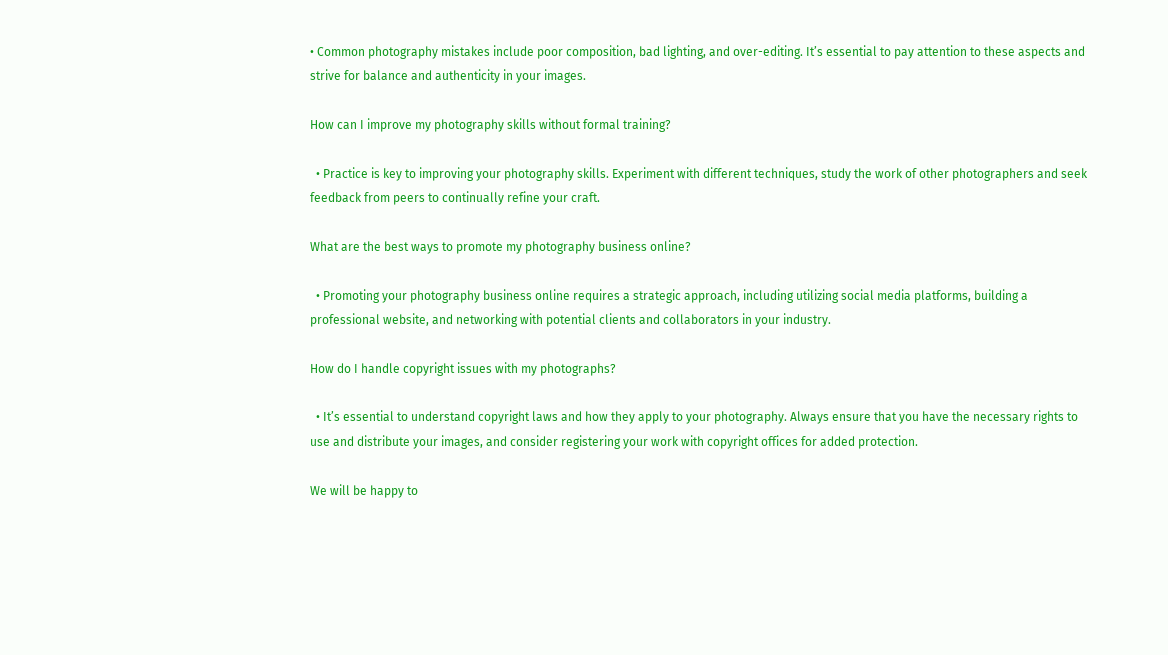• Common photography mistakes include poor composition, bad lighting, and over-editing. It’s essential to pay attention to these aspects and strive for balance and authenticity in your images.

How can I improve my photography skills without formal training?

  • Practice is key to improving your photography skills. Experiment with different techniques, study the work of other photographers and seek feedback from peers to continually refine your craft.

What are the best ways to promote my photography business online?

  • Promoting your photography business online requires a strategic approach, including utilizing social media platforms, building a professional website, and networking with potential clients and collaborators in your industry.

How do I handle copyright issues with my photographs?

  • It’s essential to understand copyright laws and how they apply to your photography. Always ensure that you have the necessary rights to use and distribute your images, and consider registering your work with copyright offices for added protection.

We will be happy to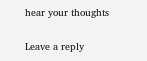hear your thoughts

Leave a reply